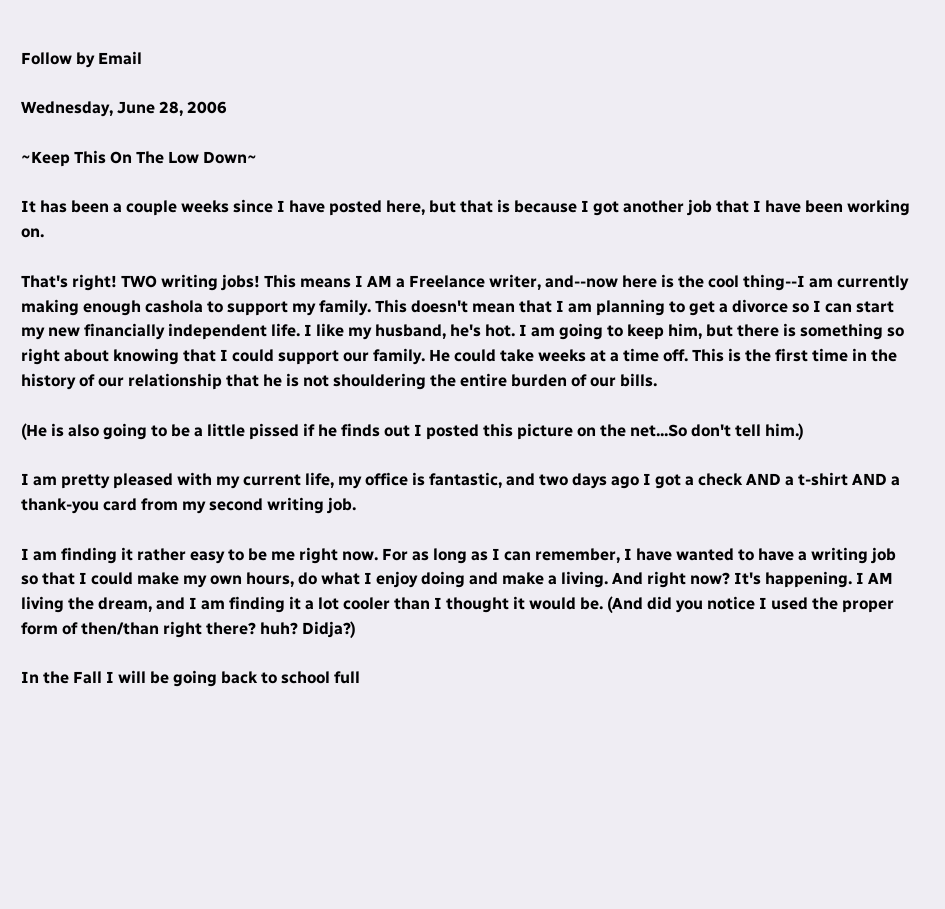Follow by Email

Wednesday, June 28, 2006

~Keep This On The Low Down~

It has been a couple weeks since I have posted here, but that is because I got another job that I have been working on.

That's right! TWO writing jobs! This means I AM a Freelance writer, and--now here is the cool thing--I am currently making enough cashola to support my family. This doesn't mean that I am planning to get a divorce so I can start my new financially independent life. I like my husband, he's hot. I am going to keep him, but there is something so right about knowing that I could support our family. He could take weeks at a time off. This is the first time in the history of our relationship that he is not shouldering the entire burden of our bills.

(He is also going to be a little pissed if he finds out I posted this picture on the net...So don't tell him.)

I am pretty pleased with my current life, my office is fantastic, and two days ago I got a check AND a t-shirt AND a thank-you card from my second writing job.

I am finding it rather easy to be me right now. For as long as I can remember, I have wanted to have a writing job so that I could make my own hours, do what I enjoy doing and make a living. And right now? It's happening. I AM living the dream, and I am finding it a lot cooler than I thought it would be. (And did you notice I used the proper form of then/than right there? huh? Didja?)

In the Fall I will be going back to school full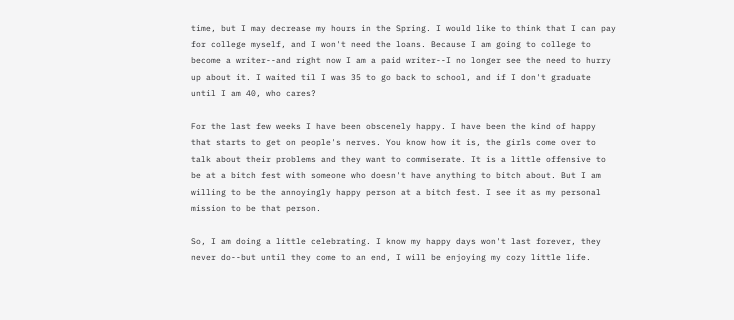time, but I may decrease my hours in the Spring. I would like to think that I can pay for college myself, and I won't need the loans. Because I am going to college to become a writer--and right now I am a paid writer--I no longer see the need to hurry up about it. I waited til I was 35 to go back to school, and if I don't graduate until I am 40, who cares?

For the last few weeks I have been obscenely happy. I have been the kind of happy that starts to get on people's nerves. You know how it is, the girls come over to talk about their problems and they want to commiserate. It is a little offensive to be at a bitch fest with someone who doesn't have anything to bitch about. But I am willing to be the annoyingly happy person at a bitch fest. I see it as my personal mission to be that person.

So, I am doing a little celebrating. I know my happy days won't last forever, they never do--but until they come to an end, I will be enjoying my cozy little life.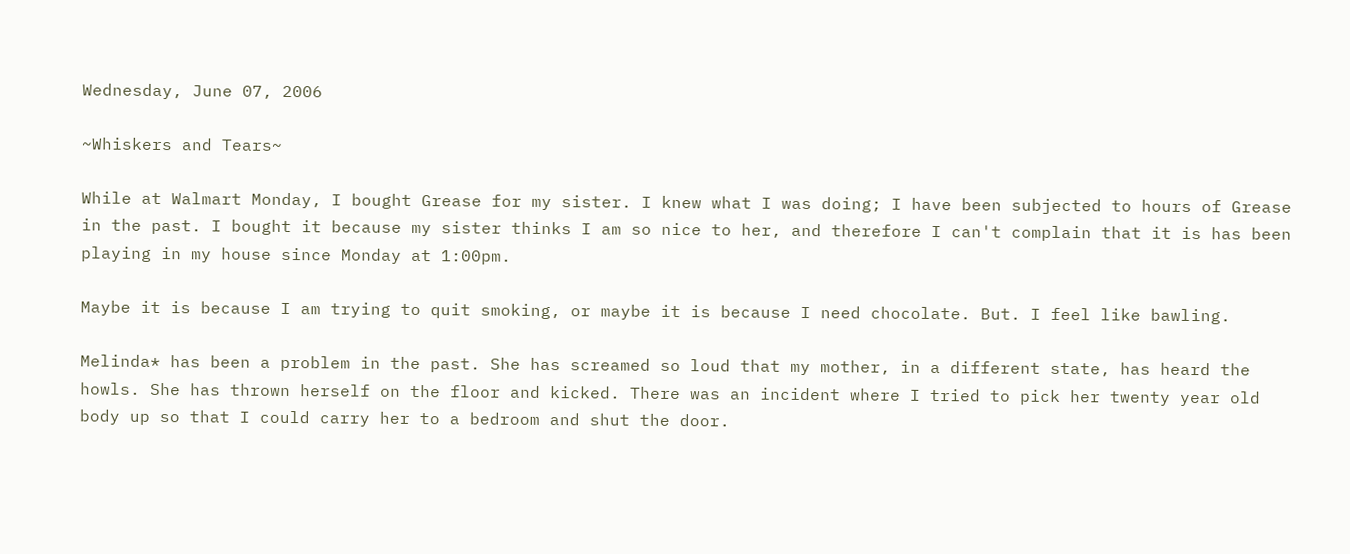Wednesday, June 07, 2006

~Whiskers and Tears~

While at Walmart Monday, I bought Grease for my sister. I knew what I was doing; I have been subjected to hours of Grease in the past. I bought it because my sister thinks I am so nice to her, and therefore I can't complain that it is has been playing in my house since Monday at 1:00pm.

Maybe it is because I am trying to quit smoking, or maybe it is because I need chocolate. But. I feel like bawling.

Melinda* has been a problem in the past. She has screamed so loud that my mother, in a different state, has heard the howls. She has thrown herself on the floor and kicked. There was an incident where I tried to pick her twenty year old body up so that I could carry her to a bedroom and shut the door.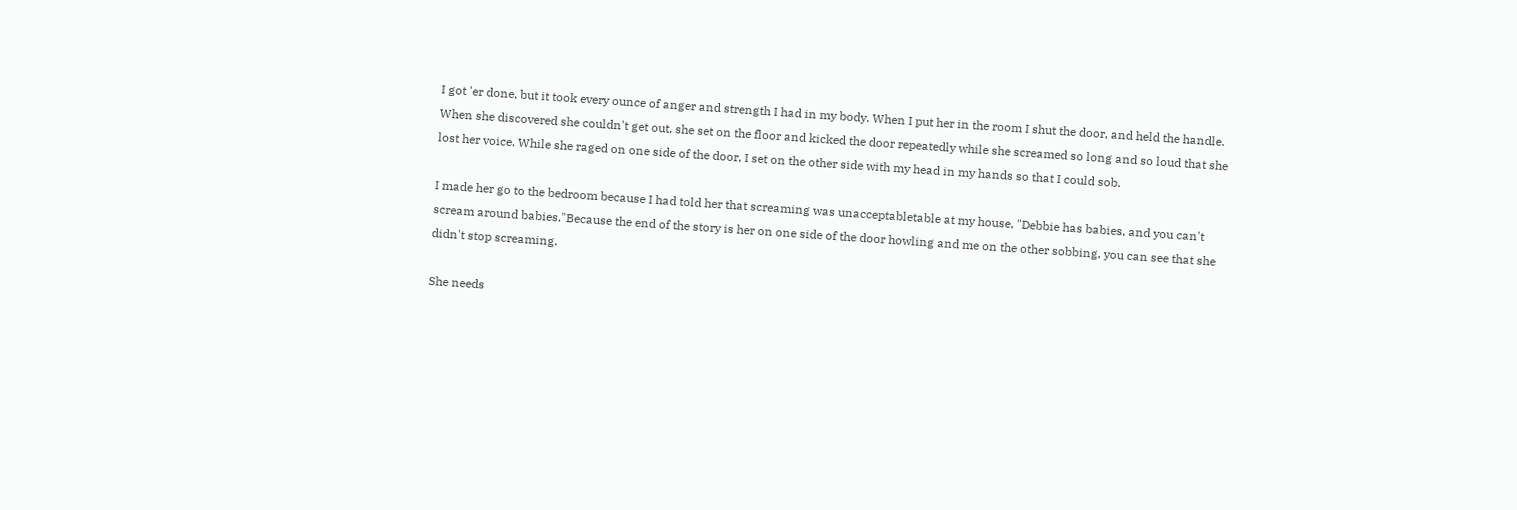I got 'er done, but it took every ounce of anger and strength I had in my body. When I put her in the room I shut the door, and held the handle. When she discovered she couldn't get out, she set on the floor and kicked the door repeatedly while she screamed so long and so loud that she lost her voice. While she raged on one side of the door, I set on the other side with my head in my hands so that I could sob.

I made her go to the bedroom because I had told her that screaming was unacceptabletable at my house, "Debbie has babies, and you can't scream around babies."Because the end of the story is her on one side of the door howling and me on the other sobbing, you can see that she didn't stop screaming.

She needs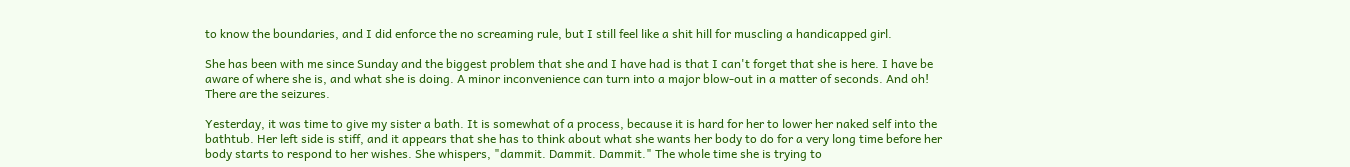to know the boundaries, and I did enforce the no screaming rule, but I still feel like a shit hill for muscling a handicapped girl.

She has been with me since Sunday and the biggest problem that she and I have had is that I can't forget that she is here. I have be aware of where she is, and what she is doing. A minor inconvenience can turn into a major blow-out in a matter of seconds. And oh! There are the seizures.

Yesterday, it was time to give my sister a bath. It is somewhat of a process, because it is hard for her to lower her naked self into the bathtub. Her left side is stiff, and it appears that she has to think about what she wants her body to do for a very long time before her body starts to respond to her wishes. She whispers, "dammit. Dammit. Dammit." The whole time she is trying to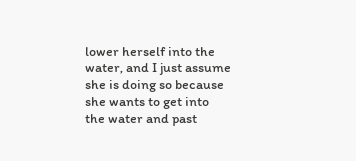lower herself into the water, and I just assume she is doing so because she wants to get into the water and past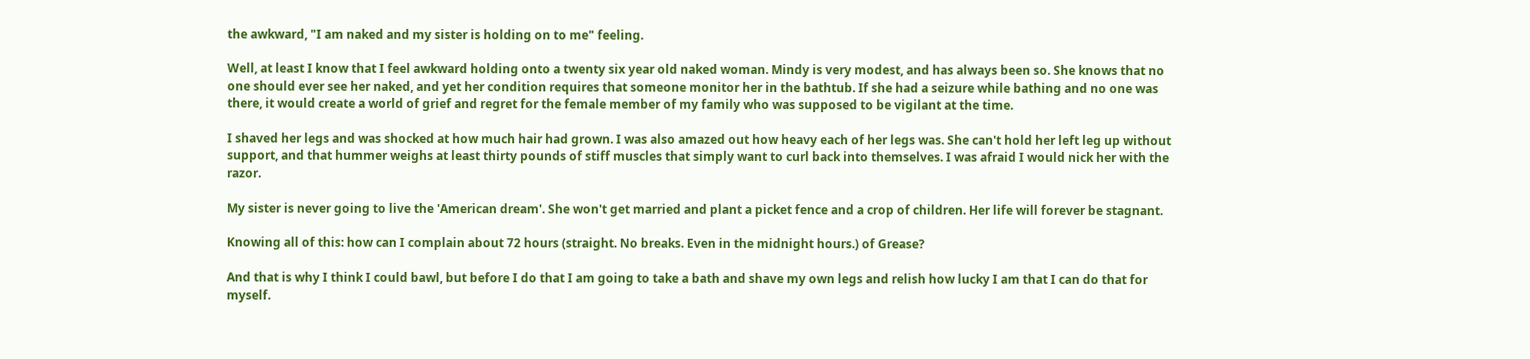the awkward, "I am naked and my sister is holding on to me" feeling.

Well, at least I know that I feel awkward holding onto a twenty six year old naked woman. Mindy is very modest, and has always been so. She knows that no one should ever see her naked, and yet her condition requires that someone monitor her in the bathtub. If she had a seizure while bathing and no one was there, it would create a world of grief and regret for the female member of my family who was supposed to be vigilant at the time.

I shaved her legs and was shocked at how much hair had grown. I was also amazed out how heavy each of her legs was. She can't hold her left leg up without support, and that hummer weighs at least thirty pounds of stiff muscles that simply want to curl back into themselves. I was afraid I would nick her with the razor.

My sister is never going to live the 'American dream'. She won't get married and plant a picket fence and a crop of children. Her life will forever be stagnant.

Knowing all of this: how can I complain about 72 hours (straight. No breaks. Even in the midnight hours.) of Grease?

And that is why I think I could bawl, but before I do that I am going to take a bath and shave my own legs and relish how lucky I am that I can do that for myself.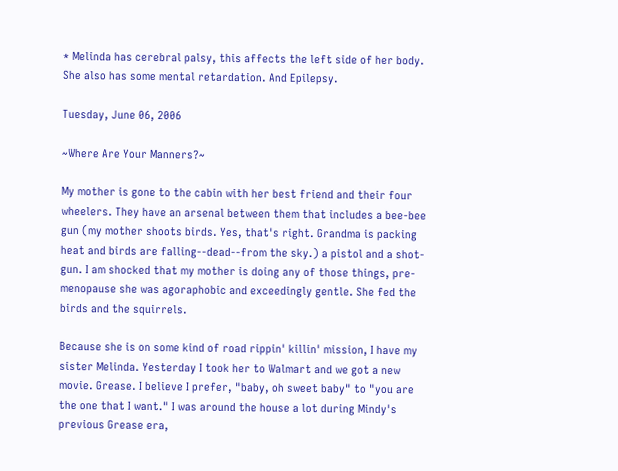* Melinda has cerebral palsy, this affects the left side of her body. She also has some mental retardation. And Epilepsy.

Tuesday, June 06, 2006

~Where Are Your Manners?~

My mother is gone to the cabin with her best friend and their four wheelers. They have an arsenal between them that includes a bee-bee gun (my mother shoots birds. Yes, that's right. Grandma is packing heat and birds are falling--dead--from the sky.) a pistol and a shot-gun. I am shocked that my mother is doing any of those things, pre-menopause she was agoraphobic and exceedingly gentle. She fed the birds and the squirrels.

Because she is on some kind of road rippin' killin' mission, I have my sister Melinda. Yesterday I took her to Walmart and we got a new movie. Grease. I believe I prefer, "baby, oh sweet baby" to "you are the one that I want." I was around the house a lot during Mindy's previous Grease era,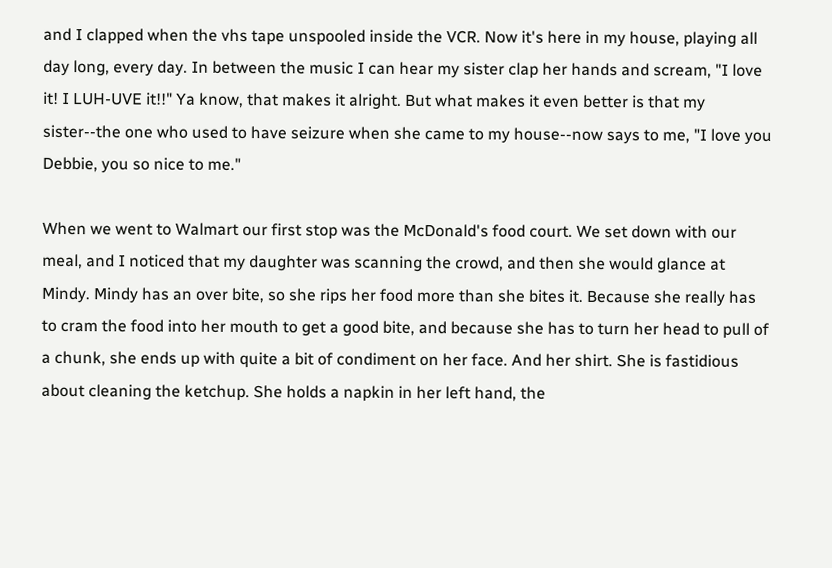and I clapped when the vhs tape unspooled inside the VCR. Now it's here in my house, playing all day long, every day. In between the music I can hear my sister clap her hands and scream, "I love it! I LUH-UVE it!!" Ya know, that makes it alright. But what makes it even better is that my sister--the one who used to have seizure when she came to my house--now says to me, "I love you Debbie, you so nice to me."

When we went to Walmart our first stop was the McDonald's food court. We set down with our meal, and I noticed that my daughter was scanning the crowd, and then she would glance at Mindy. Mindy has an over bite, so she rips her food more than she bites it. Because she really has to cram the food into her mouth to get a good bite, and because she has to turn her head to pull of a chunk, she ends up with quite a bit of condiment on her face. And her shirt. She is fastidious about cleaning the ketchup. She holds a napkin in her left hand, the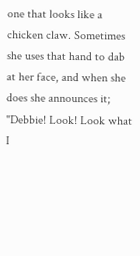one that looks like a chicken claw. Sometimes she uses that hand to dab at her face, and when she does she announces it; "Debbie! Look! Look what I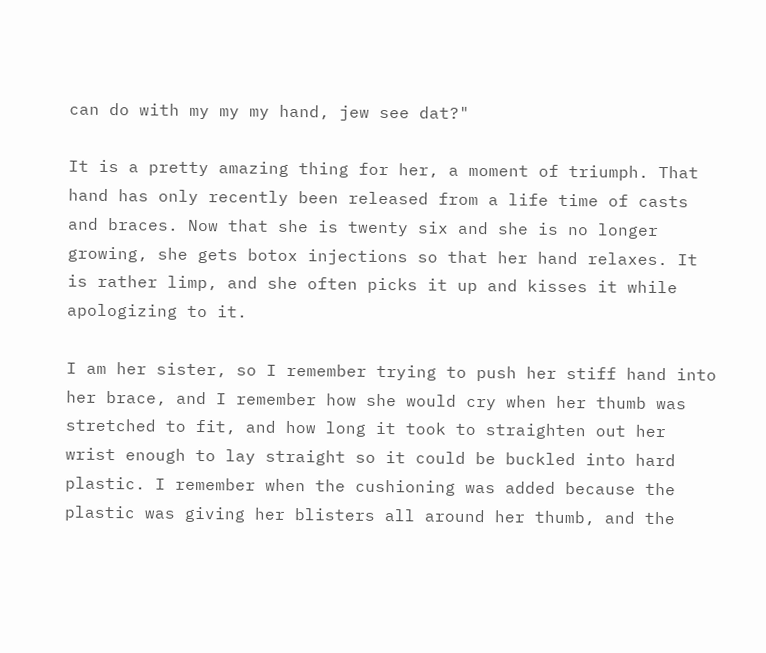can do with my my my hand, jew see dat?"

It is a pretty amazing thing for her, a moment of triumph. That hand has only recently been released from a life time of casts and braces. Now that she is twenty six and she is no longer growing, she gets botox injections so that her hand relaxes. It is rather limp, and she often picks it up and kisses it while apologizing to it.

I am her sister, so I remember trying to push her stiff hand into her brace, and I remember how she would cry when her thumb was stretched to fit, and how long it took to straighten out her wrist enough to lay straight so it could be buckled into hard plastic. I remember when the cushioning was added because the plastic was giving her blisters all around her thumb, and the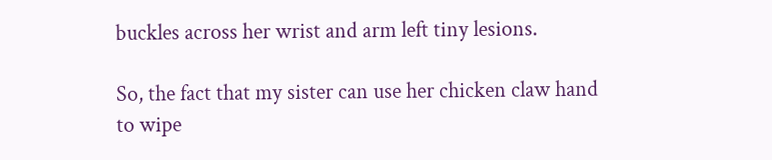buckles across her wrist and arm left tiny lesions.

So, the fact that my sister can use her chicken claw hand to wipe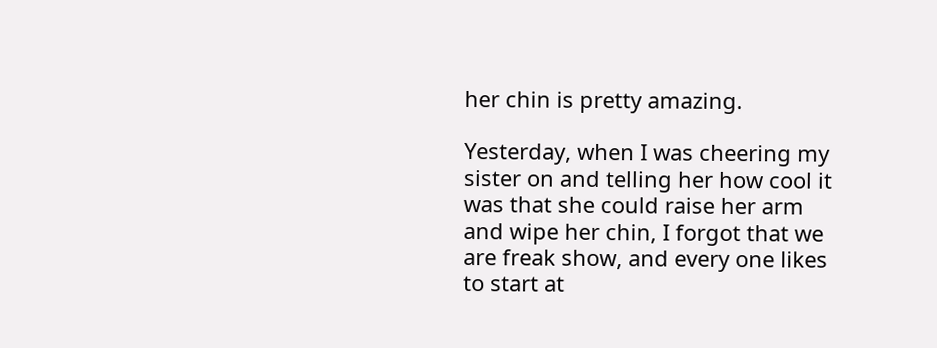her chin is pretty amazing.

Yesterday, when I was cheering my sister on and telling her how cool it was that she could raise her arm and wipe her chin, I forgot that we are freak show, and every one likes to start at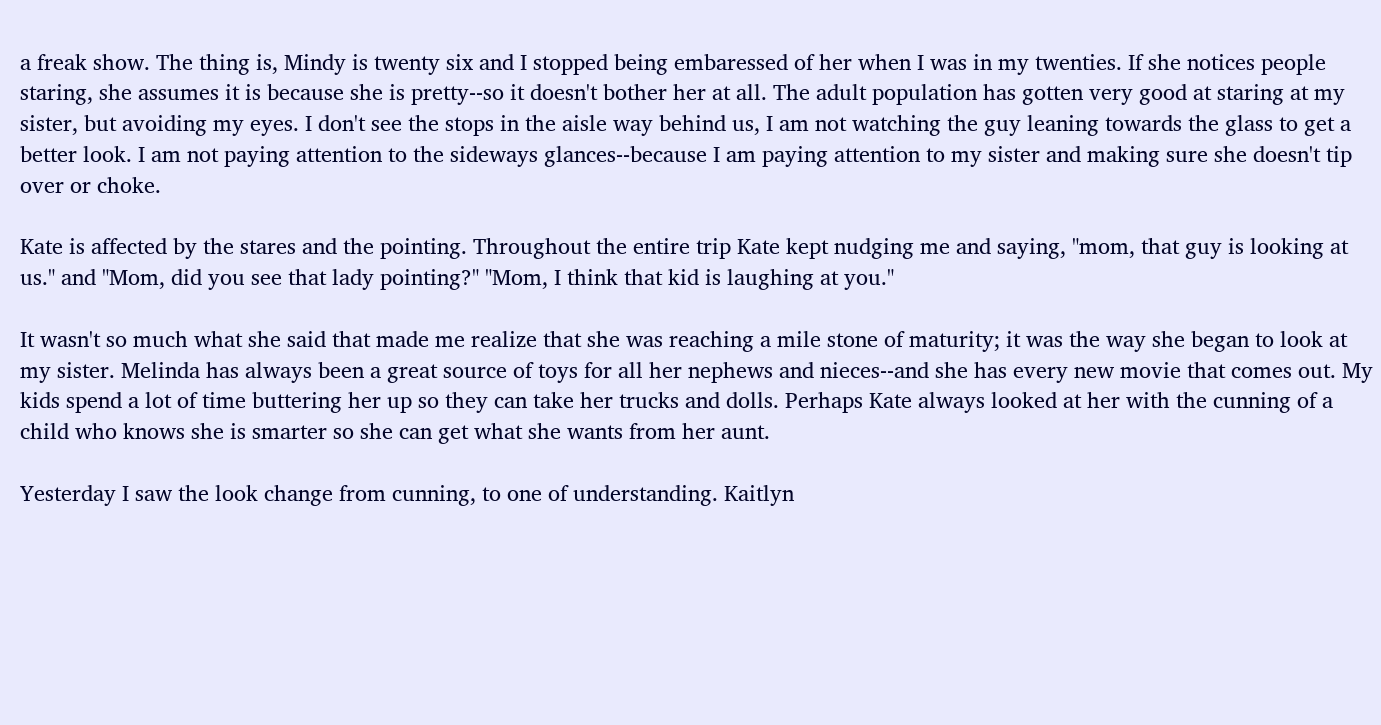a freak show. The thing is, Mindy is twenty six and I stopped being embaressed of her when I was in my twenties. If she notices people staring, she assumes it is because she is pretty--so it doesn't bother her at all. The adult population has gotten very good at staring at my sister, but avoiding my eyes. I don't see the stops in the aisle way behind us, I am not watching the guy leaning towards the glass to get a better look. I am not paying attention to the sideways glances--because I am paying attention to my sister and making sure she doesn't tip over or choke.

Kate is affected by the stares and the pointing. Throughout the entire trip Kate kept nudging me and saying, "mom, that guy is looking at us." and "Mom, did you see that lady pointing?" "Mom, I think that kid is laughing at you."

It wasn't so much what she said that made me realize that she was reaching a mile stone of maturity; it was the way she began to look at my sister. Melinda has always been a great source of toys for all her nephews and nieces--and she has every new movie that comes out. My kids spend a lot of time buttering her up so they can take her trucks and dolls. Perhaps Kate always looked at her with the cunning of a child who knows she is smarter so she can get what she wants from her aunt.

Yesterday I saw the look change from cunning, to one of understanding. Kaitlyn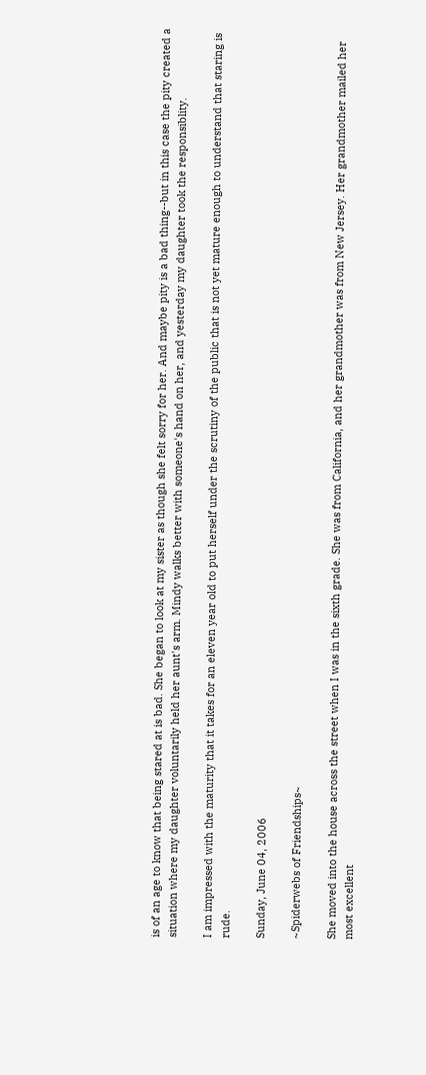is of an age to know that being stared at is bad. She began to look at my sister as though she felt sorry for her. And maybe pity is a bad thing--but in this case the pity created a situation where my daughter voluntarily held her aunt's arm. Mindy walks better with someone's hand on her, and yesterday my daughter took the responsiblity.

I am impressed with the maturity that it takes for an eleven year old to put herself under the scrutiny of the public that is not yet mature enough to understand that staring is rude.

Sunday, June 04, 2006

~Spiderwebs of Friendships~

She moved into the house across the street when I was in the sixth grade. She was from California, and her grandmother was from New Jersey. Her grandmother mailed her most excellent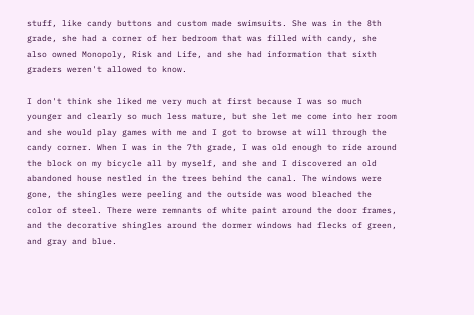stuff, like candy buttons and custom made swimsuits. She was in the 8th grade, she had a corner of her bedroom that was filled with candy, she also owned Monopoly, Risk and Life, and she had information that sixth graders weren't allowed to know.

I don't think she liked me very much at first because I was so much younger and clearly so much less mature, but she let me come into her room and she would play games with me and I got to browse at will through the candy corner. When I was in the 7th grade, I was old enough to ride around the block on my bicycle all by myself, and she and I discovered an old abandoned house nestled in the trees behind the canal. The windows were gone, the shingles were peeling and the outside was wood bleached the color of steel. There were remnants of white paint around the door frames, and the decorative shingles around the dormer windows had flecks of green, and gray and blue.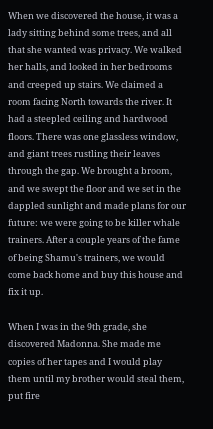When we discovered the house, it was a lady sitting behind some trees, and all that she wanted was privacy. We walked her halls, and looked in her bedrooms and creeped up stairs. We claimed a room facing North towards the river. It had a steepled ceiling and hardwood floors. There was one glassless window, and giant trees rustling their leaves through the gap. We brought a broom, and we swept the floor and we set in the dappled sunlight and made plans for our future: we were going to be killer whale trainers. After a couple years of the fame of being Shamu's trainers, we would come back home and buy this house and fix it up.

When I was in the 9th grade, she discovered Madonna. She made me copies of her tapes and I would play them until my brother would steal them, put fire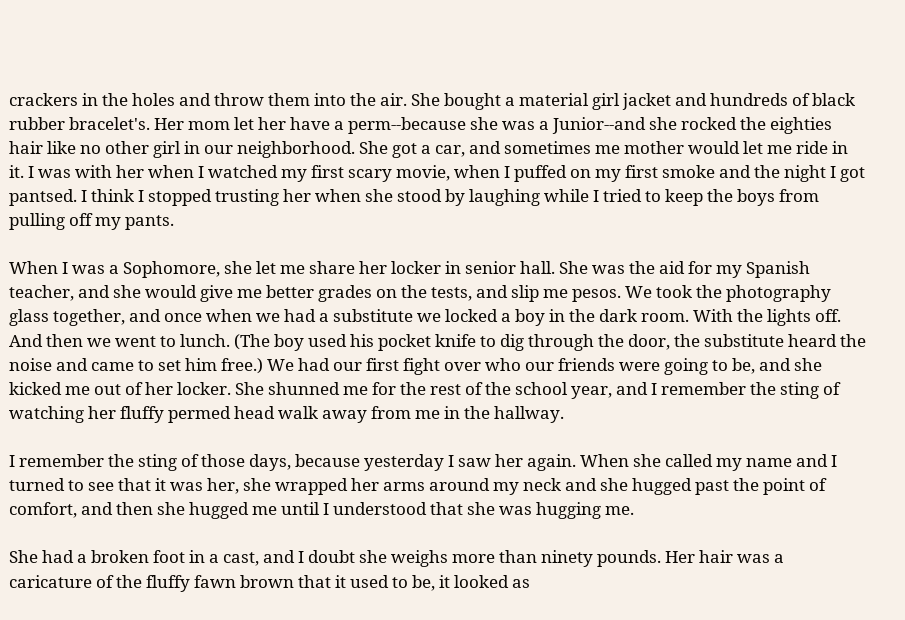crackers in the holes and throw them into the air. She bought a material girl jacket and hundreds of black rubber bracelet's. Her mom let her have a perm--because she was a Junior--and she rocked the eighties hair like no other girl in our neighborhood. She got a car, and sometimes me mother would let me ride in it. I was with her when I watched my first scary movie, when I puffed on my first smoke and the night I got pantsed. I think I stopped trusting her when she stood by laughing while I tried to keep the boys from pulling off my pants.

When I was a Sophomore, she let me share her locker in senior hall. She was the aid for my Spanish teacher, and she would give me better grades on the tests, and slip me pesos. We took the photography glass together, and once when we had a substitute we locked a boy in the dark room. With the lights off. And then we went to lunch. (The boy used his pocket knife to dig through the door, the substitute heard the noise and came to set him free.) We had our first fight over who our friends were going to be, and she kicked me out of her locker. She shunned me for the rest of the school year, and I remember the sting of watching her fluffy permed head walk away from me in the hallway.

I remember the sting of those days, because yesterday I saw her again. When she called my name and I turned to see that it was her, she wrapped her arms around my neck and she hugged past the point of comfort, and then she hugged me until I understood that she was hugging me.

She had a broken foot in a cast, and I doubt she weighs more than ninety pounds. Her hair was a caricature of the fluffy fawn brown that it used to be, it looked as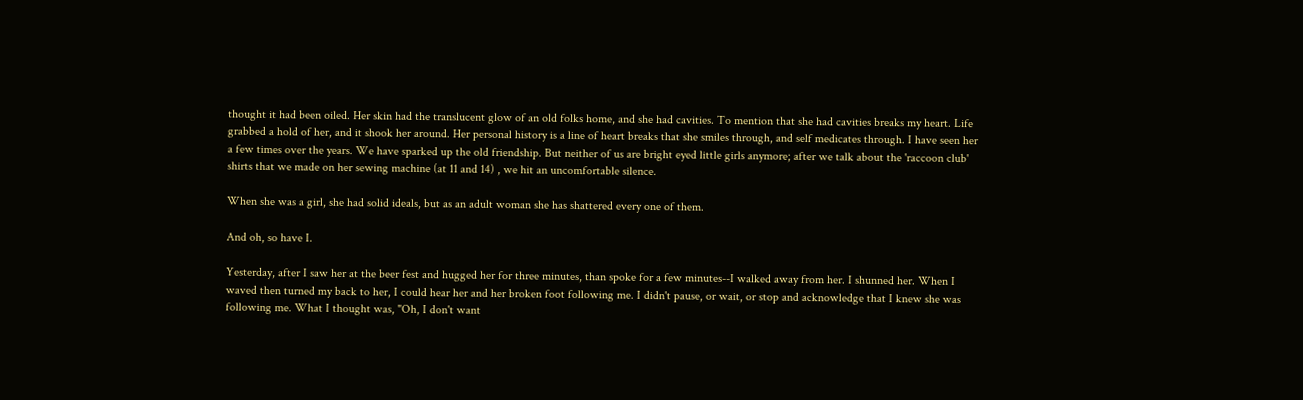thought it had been oiled. Her skin had the translucent glow of an old folks home, and she had cavities. To mention that she had cavities breaks my heart. Life grabbed a hold of her, and it shook her around. Her personal history is a line of heart breaks that she smiles through, and self medicates through. I have seen her a few times over the years. We have sparked up the old friendship. But neither of us are bright eyed little girls anymore; after we talk about the 'raccoon club' shirts that we made on her sewing machine (at 11 and 14) , we hit an uncomfortable silence.

When she was a girl, she had solid ideals, but as an adult woman she has shattered every one of them.

And oh, so have I.

Yesterday, after I saw her at the beer fest and hugged her for three minutes, than spoke for a few minutes--I walked away from her. I shunned her. When I waved then turned my back to her, I could hear her and her broken foot following me. I didn't pause, or wait, or stop and acknowledge that I knew she was following me. What I thought was, "Oh, I don't want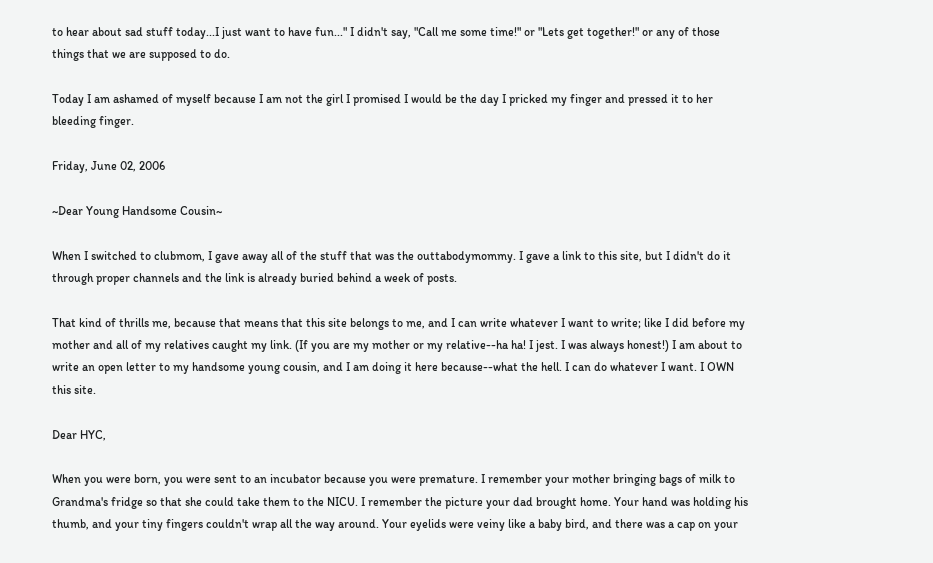to hear about sad stuff today...I just want to have fun..." I didn't say, "Call me some time!" or "Lets get together!" or any of those things that we are supposed to do.

Today I am ashamed of myself because I am not the girl I promised I would be the day I pricked my finger and pressed it to her bleeding finger.

Friday, June 02, 2006

~Dear Young Handsome Cousin~

When I switched to clubmom, I gave away all of the stuff that was the outtabodymommy. I gave a link to this site, but I didn't do it through proper channels and the link is already buried behind a week of posts.

That kind of thrills me, because that means that this site belongs to me, and I can write whatever I want to write; like I did before my mother and all of my relatives caught my link. (If you are my mother or my relative--ha ha! I jest. I was always honest!) I am about to write an open letter to my handsome young cousin, and I am doing it here because--what the hell. I can do whatever I want. I OWN this site.

Dear HYC,

When you were born, you were sent to an incubator because you were premature. I remember your mother bringing bags of milk to Grandma's fridge so that she could take them to the NICU. I remember the picture your dad brought home. Your hand was holding his thumb, and your tiny fingers couldn't wrap all the way around. Your eyelids were veiny like a baby bird, and there was a cap on your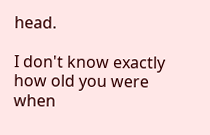head.

I don't know exactly how old you were when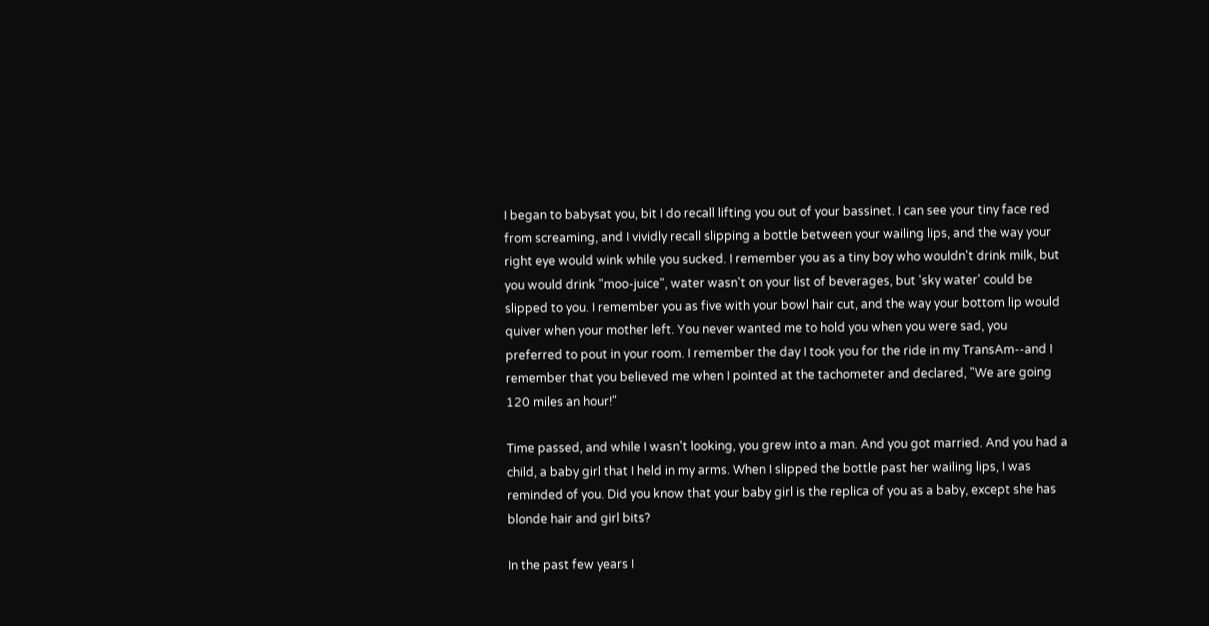I began to babysat you, bit I do recall lifting you out of your bassinet. I can see your tiny face red from screaming, and I vividly recall slipping a bottle between your wailing lips, and the way your right eye would wink while you sucked. I remember you as a tiny boy who wouldn't drink milk, but you would drink "moo-juice", water wasn't on your list of beverages, but 'sky water' could be slipped to you. I remember you as five with your bowl hair cut, and the way your bottom lip would quiver when your mother left. You never wanted me to hold you when you were sad, you preferred to pout in your room. I remember the day I took you for the ride in my TransAm--and I remember that you believed me when I pointed at the tachometer and declared, "We are going 120 miles an hour!"

Time passed, and while I wasn't looking, you grew into a man. And you got married. And you had a child, a baby girl that I held in my arms. When I slipped the bottle past her wailing lips, I was reminded of you. Did you know that your baby girl is the replica of you as a baby, except she has blonde hair and girl bits?

In the past few years I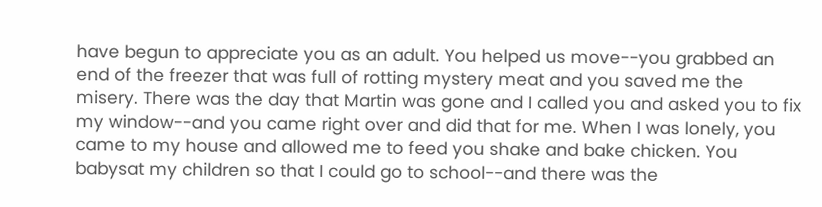have begun to appreciate you as an adult. You helped us move--you grabbed an end of the freezer that was full of rotting mystery meat and you saved me the misery. There was the day that Martin was gone and I called you and asked you to fix my window--and you came right over and did that for me. When I was lonely, you came to my house and allowed me to feed you shake and bake chicken. You babysat my children so that I could go to school--and there was the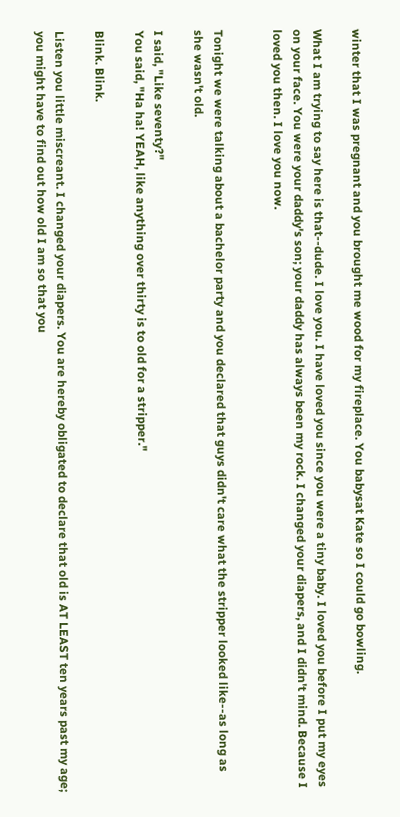winter that I was pregnant and you brought me wood for my fireplace. You babysat Kate so I could go bowling.

What I am trying to say here is that--dude. I love you. I have loved you since you were a tiny baby. I loved you before I put my eyes on your face. You were your daddy's son; your daddy has always been my rock. I changed your diapers, and I didn't mind. Because I loved you then. I love you now.


Tonight we were talking about a bachelor party and you declared that guys didn't care what the stripper looked like--as long as she wasn't old.

I said, "Like seventy?"
You said, "Ha ha! YEAH, like anything over thirty is to old for a stripper."

Blink. Blink.

Listen you little miscreant. I changed your diapers. You are hereby obligated to declare that old is AT LEAST ten years past my age; you might have to find out how old I am so that you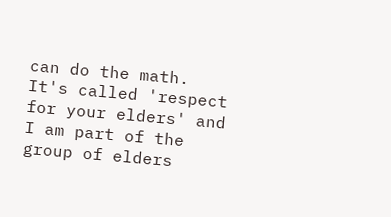can do the math. It's called 'respect for your elders' and I am part of the group of elders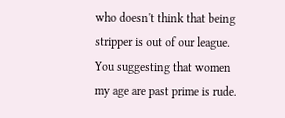who doesn't think that being stripper is out of our league. You suggesting that women my age are past prime is rude.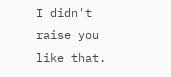I didn't raise you like that.